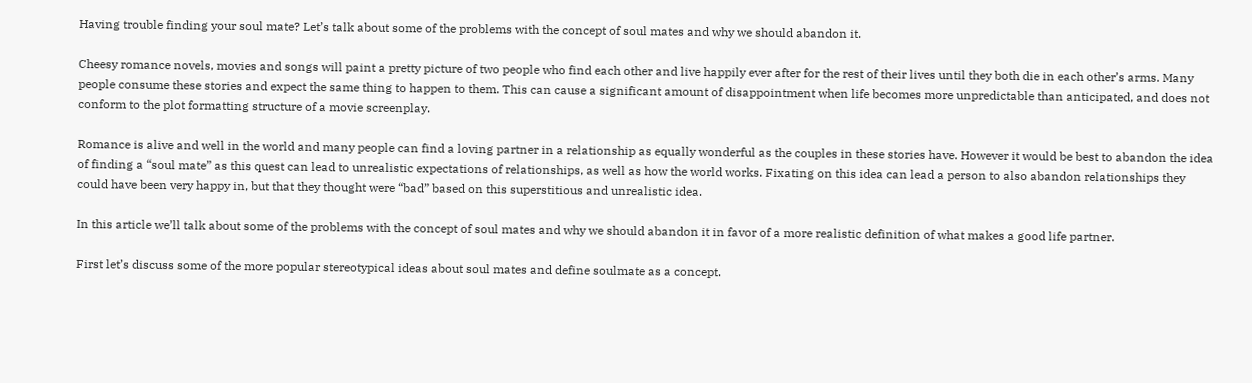Having trouble finding your soul mate? Let’s talk about some of the problems with the concept of soul mates and why we should abandon it.

Cheesy romance novels, movies and songs will paint a pretty picture of two people who find each other and live happily ever after for the rest of their lives until they both die in each other’s arms. Many people consume these stories and expect the same thing to happen to them. This can cause a significant amount of disappointment when life becomes more unpredictable than anticipated, and does not conform to the plot formatting structure of a movie screenplay.

Romance is alive and well in the world and many people can find a loving partner in a relationship as equally wonderful as the couples in these stories have. However it would be best to abandon the idea of finding a “soul mate” as this quest can lead to unrealistic expectations of relationships, as well as how the world works. Fixating on this idea can lead a person to also abandon relationships they could have been very happy in, but that they thought were “bad” based on this superstitious and unrealistic idea.

In this article we’ll talk about some of the problems with the concept of soul mates and why we should abandon it in favor of a more realistic definition of what makes a good life partner.

First let’s discuss some of the more popular stereotypical ideas about soul mates and define soulmate as a concept.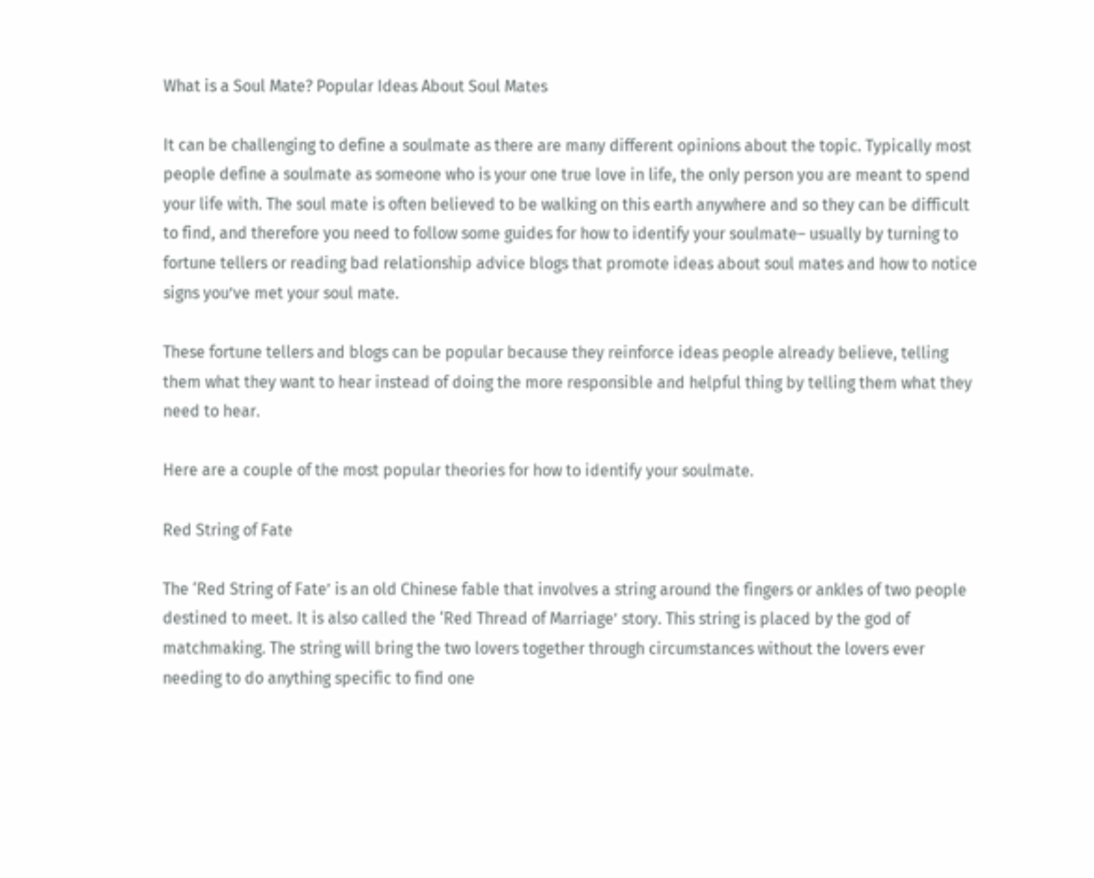What is a Soul Mate? Popular Ideas About Soul Mates

It can be challenging to define a soulmate as there are many different opinions about the topic. Typically most people define a soulmate as someone who is your one true love in life, the only person you are meant to spend your life with. The soul mate is often believed to be walking on this earth anywhere and so they can be difficult to find, and therefore you need to follow some guides for how to identify your soulmate– usually by turning to fortune tellers or reading bad relationship advice blogs that promote ideas about soul mates and how to notice signs you’ve met your soul mate.

These fortune tellers and blogs can be popular because they reinforce ideas people already believe, telling them what they want to hear instead of doing the more responsible and helpful thing by telling them what they need to hear.

Here are a couple of the most popular theories for how to identify your soulmate.

Red String of Fate

The ‘Red String of Fate’ is an old Chinese fable that involves a string around the fingers or ankles of two people destined to meet. It is also called the ‘Red Thread of Marriage’ story. This string is placed by the god of matchmaking. The string will bring the two lovers together through circumstances without the lovers ever needing to do anything specific to find one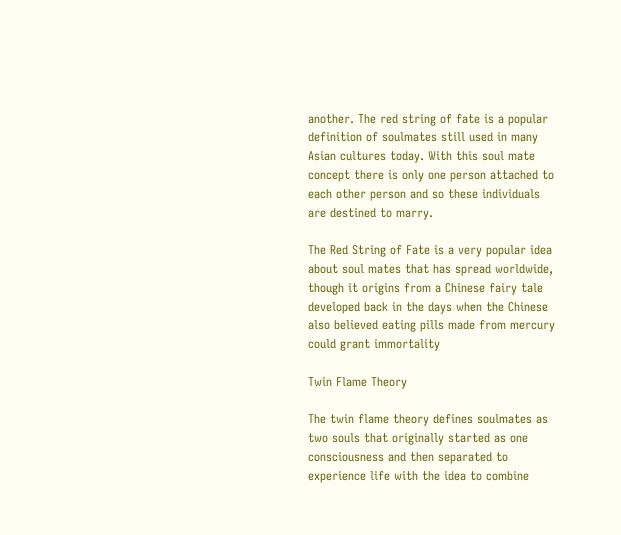another. The red string of fate is a popular definition of soulmates still used in many Asian cultures today. With this soul mate concept there is only one person attached to each other person and so these individuals are destined to marry.

The Red String of Fate is a very popular idea about soul mates that has spread worldwide, though it origins from a Chinese fairy tale developed back in the days when the Chinese also believed eating pills made from mercury could grant immortality

Twin Flame Theory

The twin flame theory defines soulmates as two souls that originally started as one consciousness and then separated to experience life with the idea to combine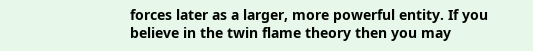forces later as a larger, more powerful entity. If you believe in the twin flame theory then you may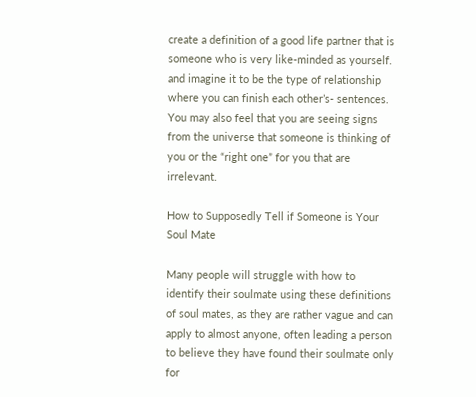create a definition of a good life partner that is someone who is very like-minded as yourself. and imagine it to be the type of relationship where you can finish each other’s- sentences. You may also feel that you are seeing signs from the universe that someone is thinking of you or the “right one” for you that are irrelevant.

How to Supposedly Tell if Someone is Your Soul Mate

Many people will struggle with how to identify their soulmate using these definitions of soul mates, as they are rather vague and can apply to almost anyone, often leading a person to believe they have found their soulmate only for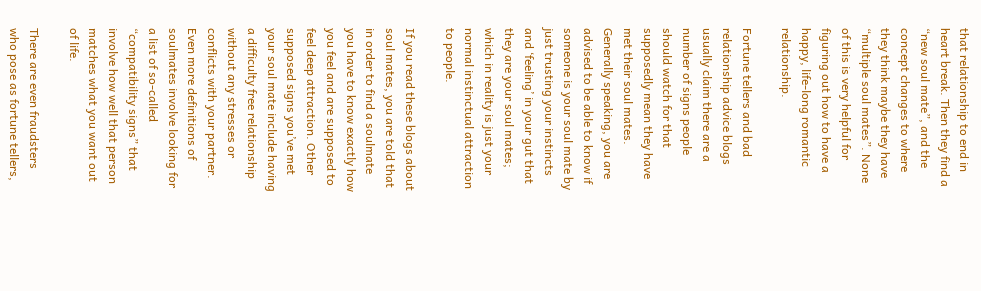that relationship to end in heart break. Then they find a “new soul mate”, and the concept changes to where they think maybe they have “multiple soul mates”. None of this is very helpful for figuring out how to have a happy, life-long romantic relationship.

Fortune tellers and bad relationship advice blogs usually claim there are a number of signs people should watch for that supposedly mean they have met their soul mates. Generally speaking, you are advised to be able to know if someone is your soul mate by just trusting your instincts and ‘feeling’ in your gut that they are your soul mates; which in reality is just your normal instinctual attraction to people.

If you read these blogs about soul mates, you are told that in order to find a soulmate you have to know exactly how you feel and are supposed to feel deep attraction. Other supposed signs you’ve met your soul mate include having a difficulty free relationship without any stresses or conflicts with your partner. Even more definitions of soulmates involve looking for a list of so-called “compatibility signs” that involve how well that person matches what you want out of life.

There are even fraudsters who pose as fortune tellers,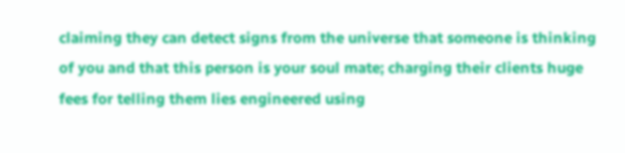claiming they can detect signs from the universe that someone is thinking of you and that this person is your soul mate; charging their clients huge fees for telling them lies engineered using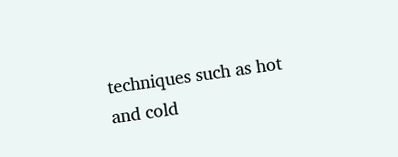techniques such as hot and cold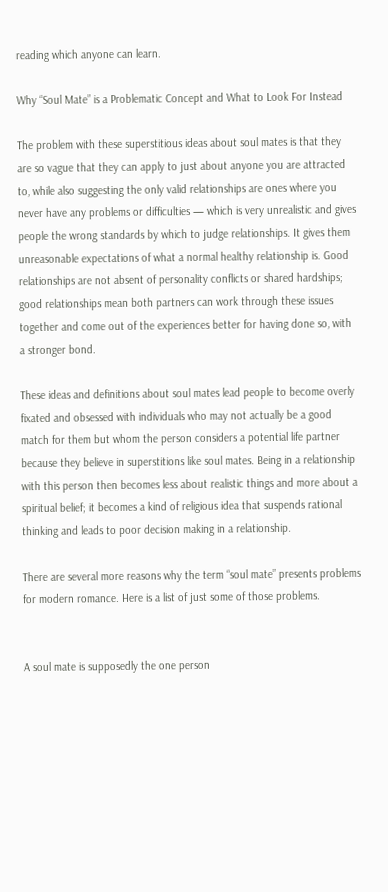reading which anyone can learn.

Why “Soul Mate” is a Problematic Concept and What to Look For Instead

The problem with these superstitious ideas about soul mates is that they are so vague that they can apply to just about anyone you are attracted to, while also suggesting the only valid relationships are ones where you never have any problems or difficulties — which is very unrealistic and gives people the wrong standards by which to judge relationships. It gives them unreasonable expectations of what a normal healthy relationship is. Good relationships are not absent of personality conflicts or shared hardships; good relationships mean both partners can work through these issues together and come out of the experiences better for having done so, with a stronger bond.

These ideas and definitions about soul mates lead people to become overly fixated and obsessed with individuals who may not actually be a good match for them but whom the person considers a potential life partner because they believe in superstitions like soul mates. Being in a relationship with this person then becomes less about realistic things and more about a spiritual belief; it becomes a kind of religious idea that suspends rational thinking and leads to poor decision making in a relationship.

There are several more reasons why the term “soul mate” presents problems for modern romance. Here is a list of just some of those problems.


A soul mate is supposedly the one person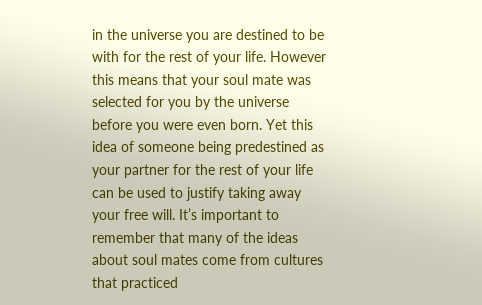in the universe you are destined to be with for the rest of your life. However this means that your soul mate was selected for you by the universe before you were even born. Yet this idea of someone being predestined as your partner for the rest of your life can be used to justify taking away your free will. It’s important to remember that many of the ideas about soul mates come from cultures that practiced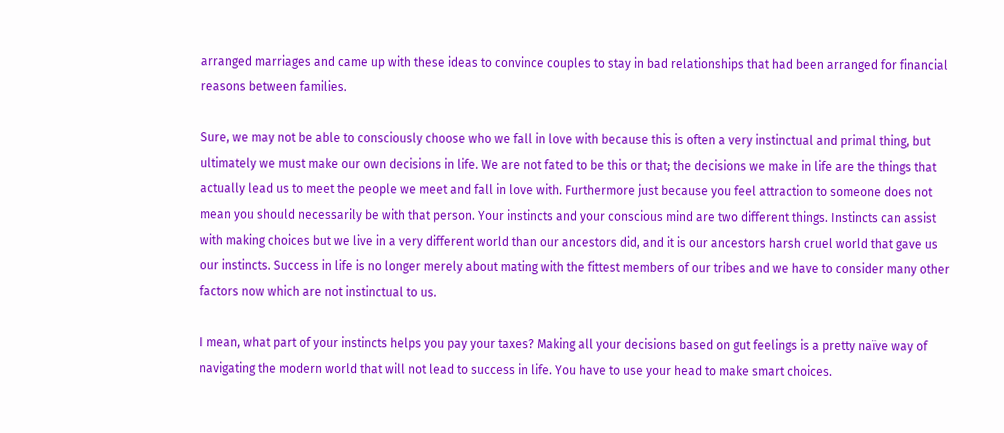arranged marriages and came up with these ideas to convince couples to stay in bad relationships that had been arranged for financial reasons between families.

Sure, we may not be able to consciously choose who we fall in love with because this is often a very instinctual and primal thing, but ultimately we must make our own decisions in life. We are not fated to be this or that; the decisions we make in life are the things that actually lead us to meet the people we meet and fall in love with. Furthermore just because you feel attraction to someone does not mean you should necessarily be with that person. Your instincts and your conscious mind are two different things. Instincts can assist with making choices but we live in a very different world than our ancestors did, and it is our ancestors harsh cruel world that gave us our instincts. Success in life is no longer merely about mating with the fittest members of our tribes and we have to consider many other factors now which are not instinctual to us.

I mean, what part of your instincts helps you pay your taxes? Making all your decisions based on gut feelings is a pretty naïve way of navigating the modern world that will not lead to success in life. You have to use your head to make smart choices.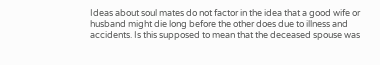Ideas about soul mates do not factor in the idea that a good wife or husband might die long before the other does due to illness and accidents. Is this supposed to mean that the deceased spouse was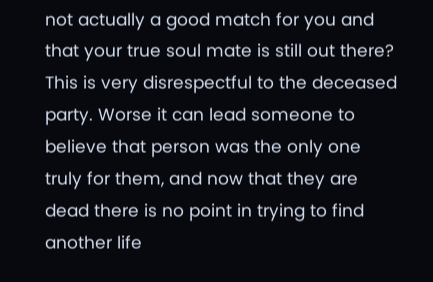not actually a good match for you and that your true soul mate is still out there? This is very disrespectful to the deceased party. Worse it can lead someone to believe that person was the only one truly for them, and now that they are dead there is no point in trying to find another life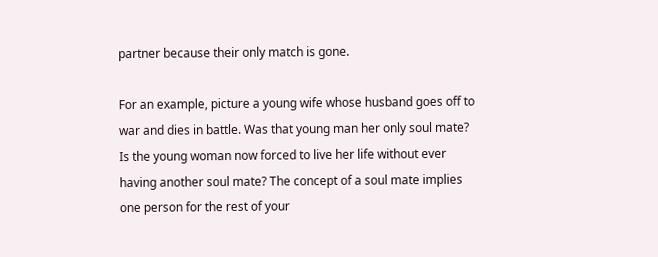partner because their only match is gone.

For an example, picture a young wife whose husband goes off to war and dies in battle. Was that young man her only soul mate? Is the young woman now forced to live her life without ever having another soul mate? The concept of a soul mate implies one person for the rest of your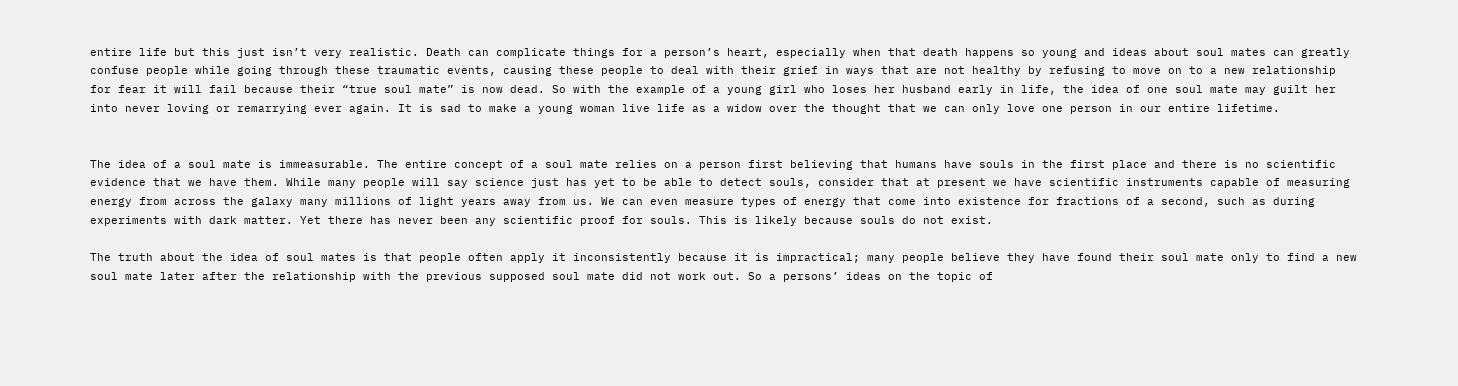entire life but this just isn’t very realistic. Death can complicate things for a person’s heart, especially when that death happens so young and ideas about soul mates can greatly confuse people while going through these traumatic events, causing these people to deal with their grief in ways that are not healthy by refusing to move on to a new relationship for fear it will fail because their “true soul mate” is now dead. So with the example of a young girl who loses her husband early in life, the idea of one soul mate may guilt her into never loving or remarrying ever again. It is sad to make a young woman live life as a widow over the thought that we can only love one person in our entire lifetime.


The idea of a soul mate is immeasurable. The entire concept of a soul mate relies on a person first believing that humans have souls in the first place and there is no scientific evidence that we have them. While many people will say science just has yet to be able to detect souls, consider that at present we have scientific instruments capable of measuring energy from across the galaxy many millions of light years away from us. We can even measure types of energy that come into existence for fractions of a second, such as during experiments with dark matter. Yet there has never been any scientific proof for souls. This is likely because souls do not exist.

The truth about the idea of soul mates is that people often apply it inconsistently because it is impractical; many people believe they have found their soul mate only to find a new soul mate later after the relationship with the previous supposed soul mate did not work out. So a persons’ ideas on the topic of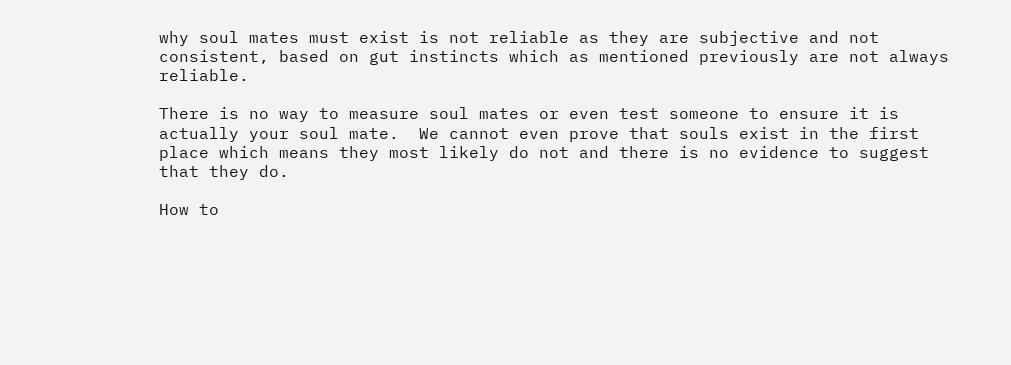why soul mates must exist is not reliable as they are subjective and not consistent, based on gut instincts which as mentioned previously are not always reliable.

There is no way to measure soul mates or even test someone to ensure it is actually your soul mate.  We cannot even prove that souls exist in the first place which means they most likely do not and there is no evidence to suggest that they do.

How to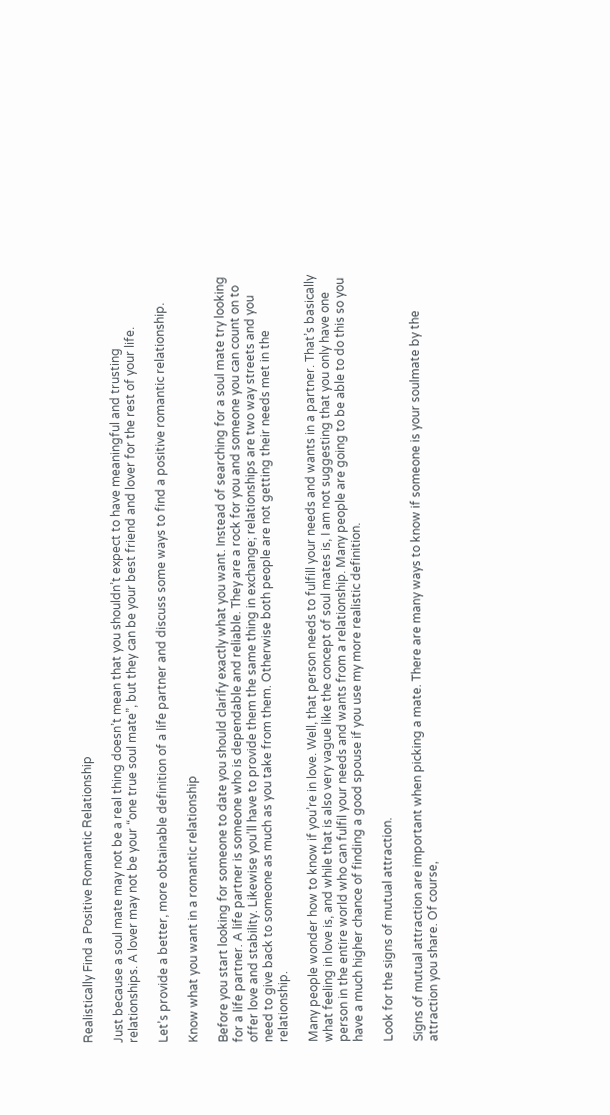Realistically Find a Positive Romantic Relationship

Just because a soul mate may not be a real thing doesn’t mean that you shouldn’t expect to have meaningful and trusting relationships. A lover may not be your “one true soul mate”, but they can be your best friend and lover for the rest of your life.

Let’s provide a better, more obtainable definition of a life partner and discuss some ways to find a positive romantic relationship.

Know what you want in a romantic relationship

Before you start looking for someone to date you should clarify exactly what you want. Instead of searching for a soul mate try looking for a life partner. A life partner is someone who is dependable and reliable. They are a rock for you and someone you can count on to offer love and stability. Likewise you’ll have to provide them the same thing in exchange; relationships are two way streets and you need to give back to someone as much as you take from them. Otherwise both people are not getting their needs met in the relationship.

Many people wonder how to know if you’re in love. Well, that person needs to fulfill your needs and wants in a partner. That’s basically what feeling in love is, and while that is also very vague like the concept of soul mates is, I am not suggesting that you only have one person in the entire world who can fulfil your needs and wants from a relationship. Many people are going to be able to do this so you have a much higher chance of finding a good spouse if you use my more realistic definition.

Look for the signs of mutual attraction.

Signs of mutual attraction are important when picking a mate. There are many ways to know if someone is your soulmate by the attraction you share. Of course,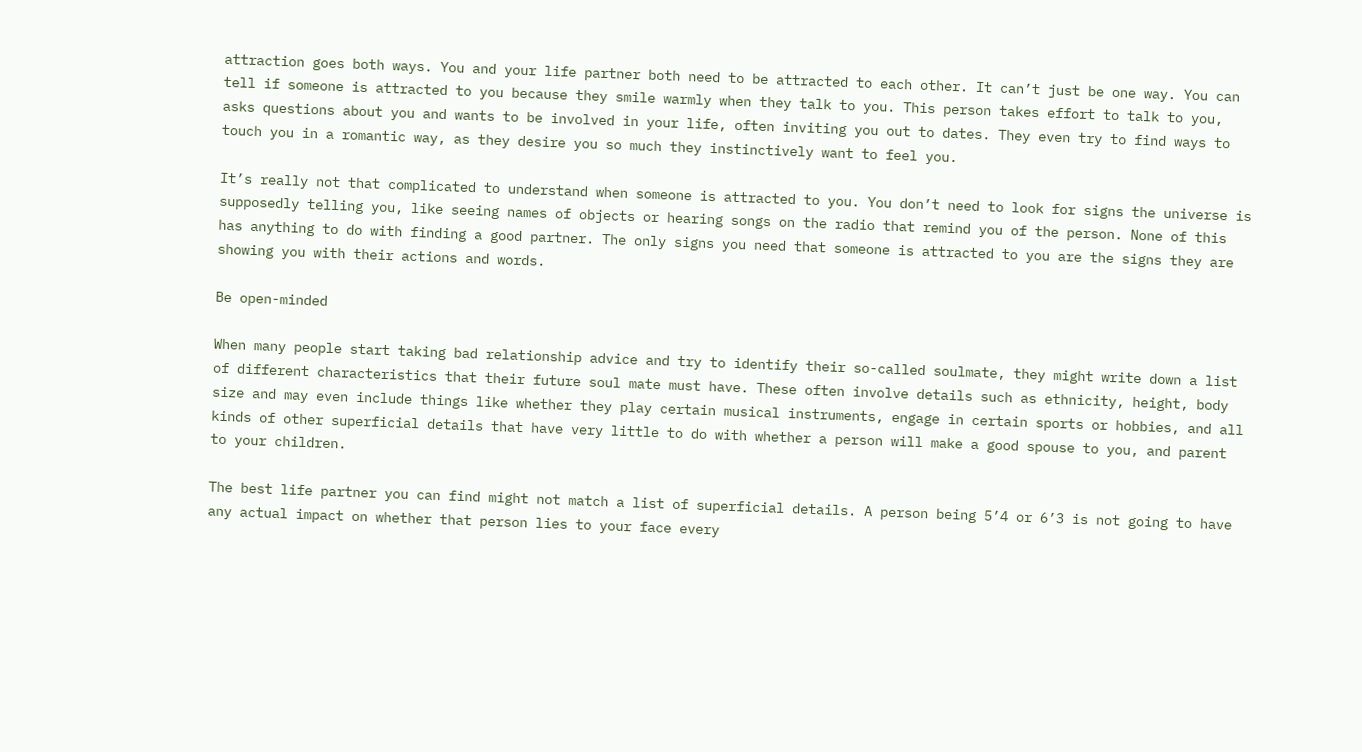attraction goes both ways. You and your life partner both need to be attracted to each other. It can’t just be one way. You can tell if someone is attracted to you because they smile warmly when they talk to you. This person takes effort to talk to you, asks questions about you and wants to be involved in your life, often inviting you out to dates. They even try to find ways to touch you in a romantic way, as they desire you so much they instinctively want to feel you.

It’s really not that complicated to understand when someone is attracted to you. You don’t need to look for signs the universe is supposedly telling you, like seeing names of objects or hearing songs on the radio that remind you of the person. None of this has anything to do with finding a good partner. The only signs you need that someone is attracted to you are the signs they are showing you with their actions and words.

Be open-minded

When many people start taking bad relationship advice and try to identify their so-called soulmate, they might write down a list of different characteristics that their future soul mate must have. These often involve details such as ethnicity, height, body size and may even include things like whether they play certain musical instruments, engage in certain sports or hobbies, and all kinds of other superficial details that have very little to do with whether a person will make a good spouse to you, and parent to your children.

The best life partner you can find might not match a list of superficial details. A person being 5’4 or 6’3 is not going to have any actual impact on whether that person lies to your face every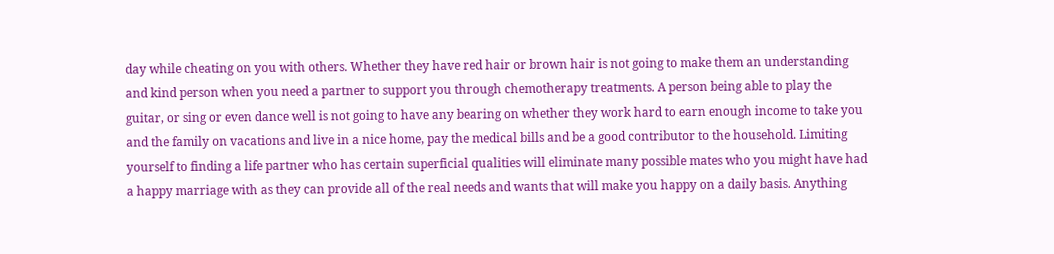day while cheating on you with others. Whether they have red hair or brown hair is not going to make them an understanding and kind person when you need a partner to support you through chemotherapy treatments. A person being able to play the guitar, or sing or even dance well is not going to have any bearing on whether they work hard to earn enough income to take you and the family on vacations and live in a nice home, pay the medical bills and be a good contributor to the household. Limiting yourself to finding a life partner who has certain superficial qualities will eliminate many possible mates who you might have had a happy marriage with as they can provide all of the real needs and wants that will make you happy on a daily basis. Anything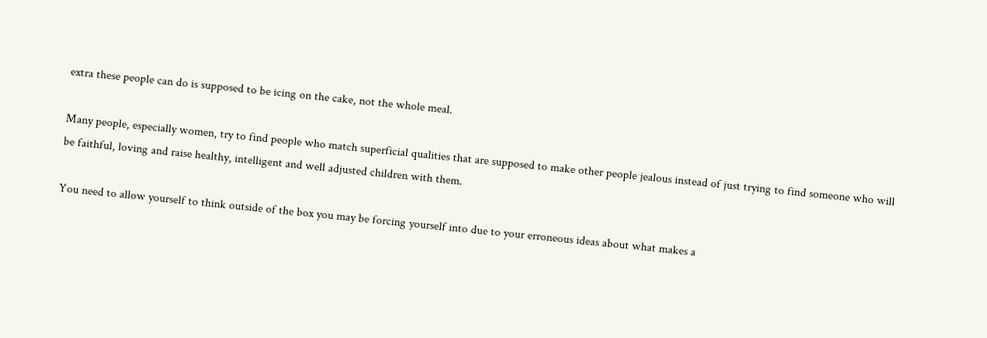extra these people can do is supposed to be icing on the cake, not the whole meal.

Many people, especially women, try to find people who match superficial qualities that are supposed to make other people jealous instead of just trying to find someone who will be faithful, loving and raise healthy, intelligent and well adjusted children with them.

You need to allow yourself to think outside of the box you may be forcing yourself into due to your erroneous ideas about what makes a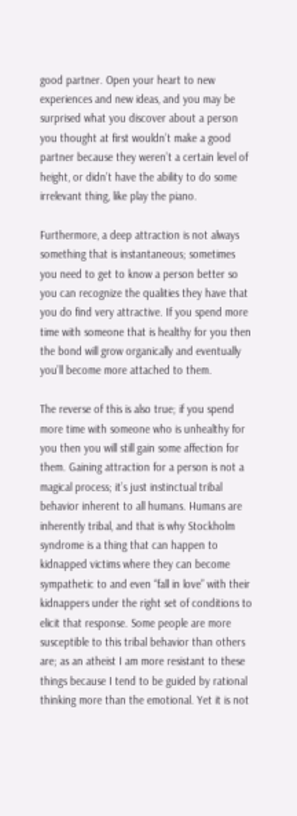good partner. Open your heart to new experiences and new ideas, and you may be surprised what you discover about a person you thought at first wouldn’t make a good partner because they weren’t a certain level of height, or didn’t have the ability to do some irrelevant thing, like play the piano.

Furthermore, a deep attraction is not always something that is instantaneous; sometimes you need to get to know a person better so you can recognize the qualities they have that you do find very attractive. If you spend more time with someone that is healthy for you then the bond will grow organically and eventually you’ll become more attached to them.

The reverse of this is also true; if you spend more time with someone who is unhealthy for you then you will still gain some affection for them. Gaining attraction for a person is not a magical process; it’s just instinctual tribal behavior inherent to all humans. Humans are inherently tribal, and that is why Stockholm syndrome is a thing that can happen to kidnapped victims where they can become sympathetic to and even “fall in love” with their kidnappers under the right set of conditions to elicit that response. Some people are more susceptible to this tribal behavior than others are; as an atheist I am more resistant to these things because I tend to be guided by rational thinking more than the emotional. Yet it is not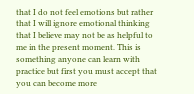that I do not feel emotions but rather that I will ignore emotional thinking that I believe may not be as helpful to me in the present moment. This is something anyone can learn with practice but first you must accept that you can become more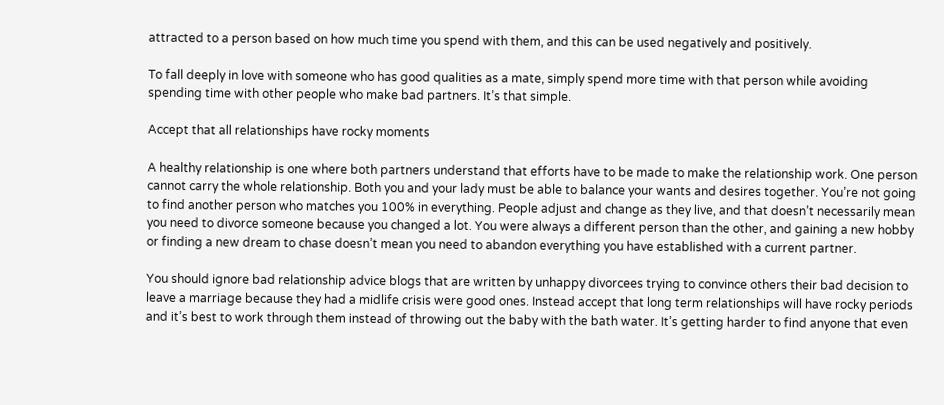attracted to a person based on how much time you spend with them, and this can be used negatively and positively.

To fall deeply in love with someone who has good qualities as a mate, simply spend more time with that person while avoiding spending time with other people who make bad partners. It’s that simple.

Accept that all relationships have rocky moments

A healthy relationship is one where both partners understand that efforts have to be made to make the relationship work. One person cannot carry the whole relationship. Both you and your lady must be able to balance your wants and desires together. You’re not going to find another person who matches you 100% in everything. People adjust and change as they live, and that doesn’t necessarily mean you need to divorce someone because you changed a lot. You were always a different person than the other, and gaining a new hobby or finding a new dream to chase doesn’t mean you need to abandon everything you have established with a current partner.

You should ignore bad relationship advice blogs that are written by unhappy divorcees trying to convince others their bad decision to leave a marriage because they had a midlife crisis were good ones. Instead accept that long term relationships will have rocky periods and it’s best to work through them instead of throwing out the baby with the bath water. It’s getting harder to find anyone that even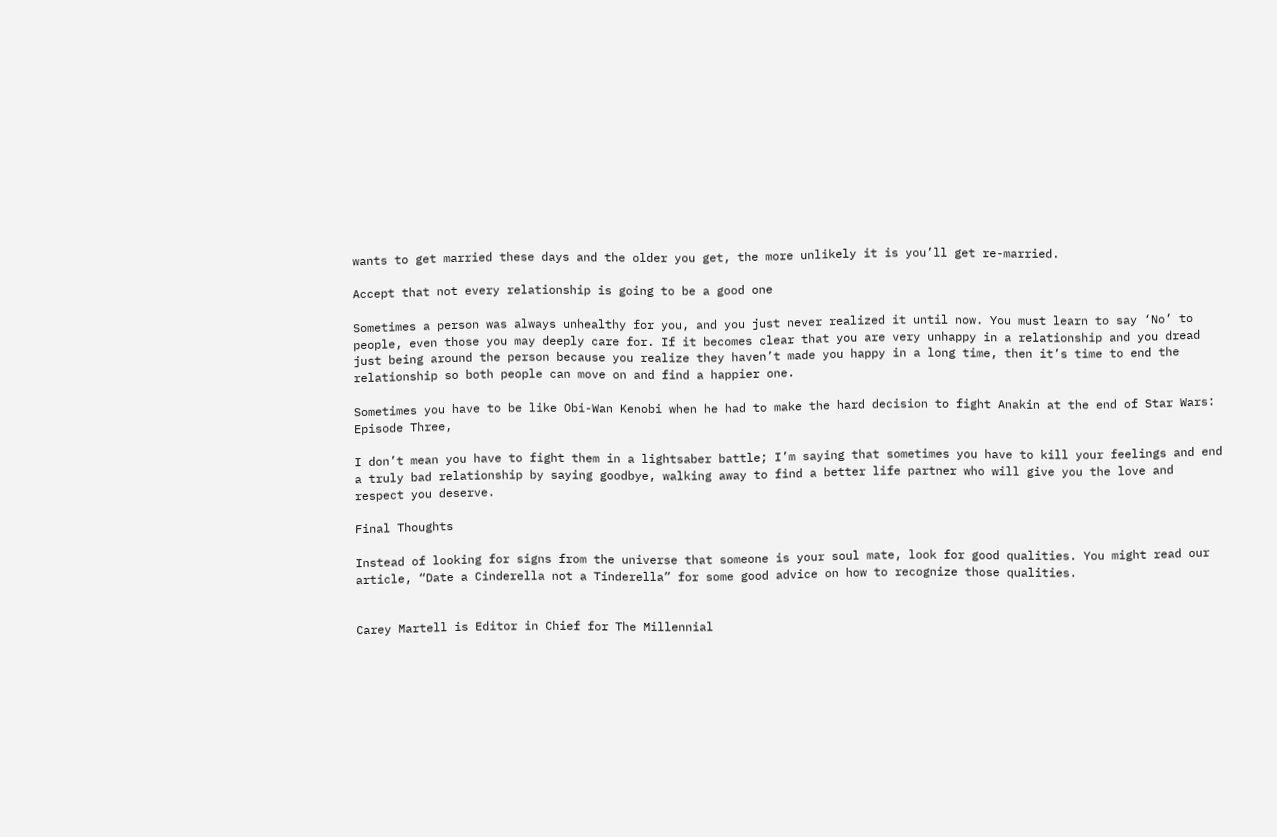wants to get married these days and the older you get, the more unlikely it is you’ll get re-married.

Accept that not every relationship is going to be a good one

Sometimes a person was always unhealthy for you, and you just never realized it until now. You must learn to say ‘No’ to people, even those you may deeply care for. If it becomes clear that you are very unhappy in a relationship and you dread just being around the person because you realize they haven’t made you happy in a long time, then it’s time to end the relationship so both people can move on and find a happier one.

Sometimes you have to be like Obi-Wan Kenobi when he had to make the hard decision to fight Anakin at the end of Star Wars: Episode Three,

I don’t mean you have to fight them in a lightsaber battle; I’m saying that sometimes you have to kill your feelings and end a truly bad relationship by saying goodbye, walking away to find a better life partner who will give you the love and respect you deserve.

Final Thoughts

Instead of looking for signs from the universe that someone is your soul mate, look for good qualities. You might read our article, “Date a Cinderella not a Tinderella” for some good advice on how to recognize those qualities.


Carey Martell is Editor in Chief for The Millennial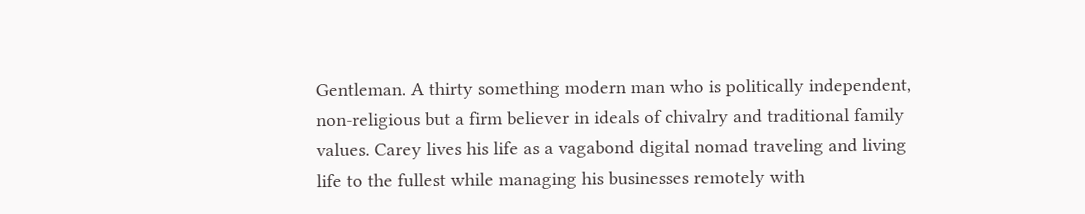Gentleman. A thirty something modern man who is politically independent, non-religious but a firm believer in ideals of chivalry and traditional family values. Carey lives his life as a vagabond digital nomad traveling and living life to the fullest while managing his businesses remotely with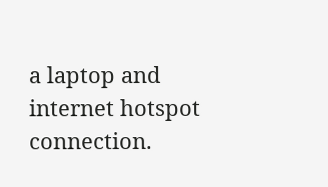a laptop and internet hotspot connection.